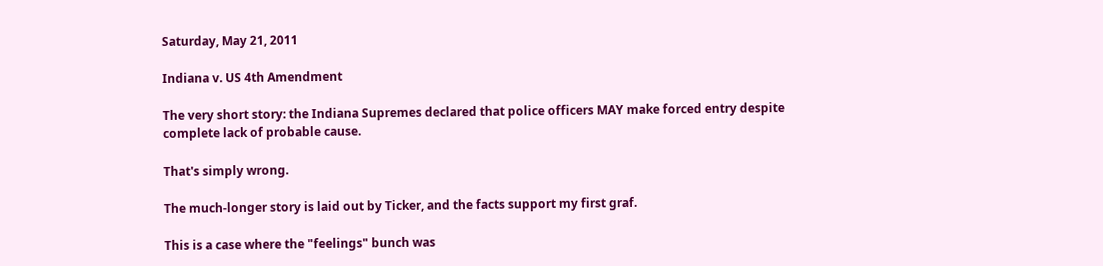Saturday, May 21, 2011

Indiana v. US 4th Amendment

The very short story: the Indiana Supremes declared that police officers MAY make forced entry despite complete lack of probable cause.

That's simply wrong.

The much-longer story is laid out by Ticker, and the facts support my first graf.

This is a case where the "feelings" bunch was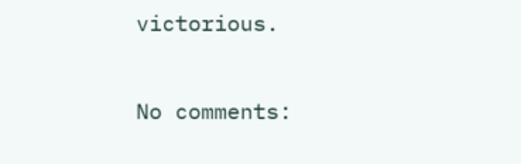victorious.

No comments: